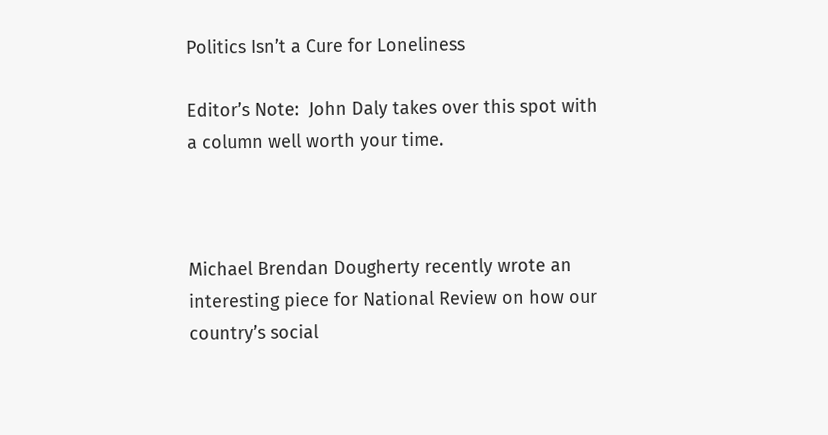Politics Isn’t a Cure for Loneliness

Editor’s Note:  John Daly takes over this spot with a column well worth your time.



Michael Brendan Dougherty recently wrote an interesting piece for National Review on how our country’s social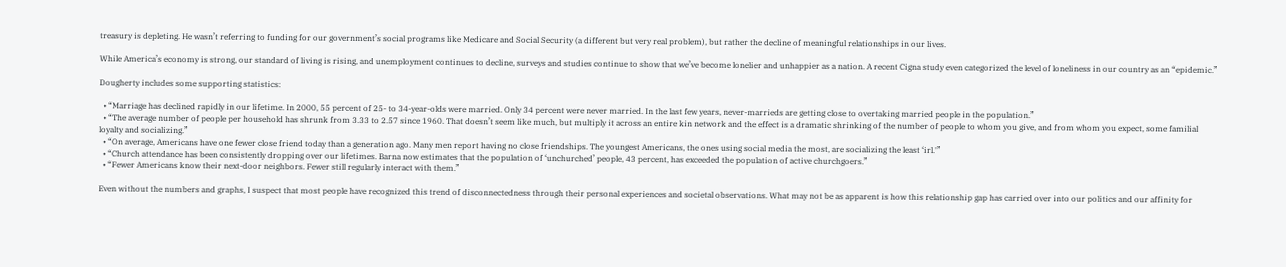treasury is depleting. He wasn’t referring to funding for our government’s social programs like Medicare and Social Security (a different but very real problem), but rather the decline of meaningful relationships in our lives.

While America’s economy is strong, our standard of living is rising, and unemployment continues to decline, surveys and studies continue to show that we’ve become lonelier and unhappier as a nation. A recent Cigna study even categorized the level of loneliness in our country as an “epidemic.”

Dougherty includes some supporting statistics:

  • “Marriage has declined rapidly in our lifetime. In 2000, 55 percent of 25- to 34-year-olds were married. Only 34 percent were never married. In the last few years, never-marrieds are getting close to overtaking married people in the population.”
  • “The average number of people per household has shrunk from 3.33 to 2.57 since 1960. That doesn’t seem like much, but multiply it across an entire kin network and the effect is a dramatic shrinking of the number of people to whom you give, and from whom you expect, some familial loyalty and socializing.”
  • “On average, Americans have one fewer close friend today than a generation ago. Many men report having no close friendships. The youngest Americans, the ones using social media the most, are socializing the least ‘irl.'”
  • “Church attendance has been consistently dropping over our lifetimes. Barna now estimates that the population of ‘unchurched’ people, 43 percent, has exceeded the population of active churchgoers.”
  • “Fewer Americans know their next-door neighbors. Fewer still regularly interact with them.”

Even without the numbers and graphs, I suspect that most people have recognized this trend of disconnectedness through their personal experiences and societal observations. What may not be as apparent is how this relationship gap has carried over into our politics and our affinity for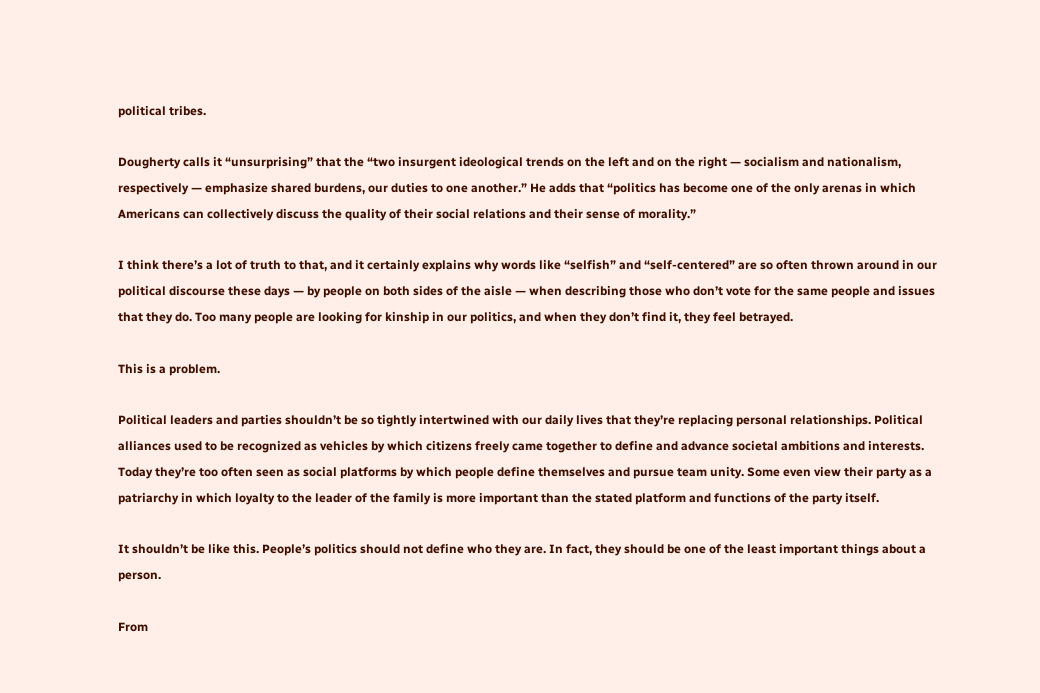political tribes.

Dougherty calls it “unsurprising” that the “two insurgent ideological trends on the left and on the right — socialism and nationalism, respectively — emphasize shared burdens, our duties to one another.” He adds that “politics has become one of the only arenas in which Americans can collectively discuss the quality of their social relations and their sense of morality.”

I think there’s a lot of truth to that, and it certainly explains why words like “selfish” and “self-centered” are so often thrown around in our political discourse these days — by people on both sides of the aisle — when describing those who don’t vote for the same people and issues that they do. Too many people are looking for kinship in our politics, and when they don’t find it, they feel betrayed.

This is a problem.

Political leaders and parties shouldn’t be so tightly intertwined with our daily lives that they’re replacing personal relationships. Political alliances used to be recognized as vehicles by which citizens freely came together to define and advance societal ambitions and interests. Today they’re too often seen as social platforms by which people define themselves and pursue team unity. Some even view their party as a patriarchy in which loyalty to the leader of the family is more important than the stated platform and functions of the party itself.

It shouldn’t be like this. People’s politics should not define who they are. In fact, they should be one of the least important things about a person.

From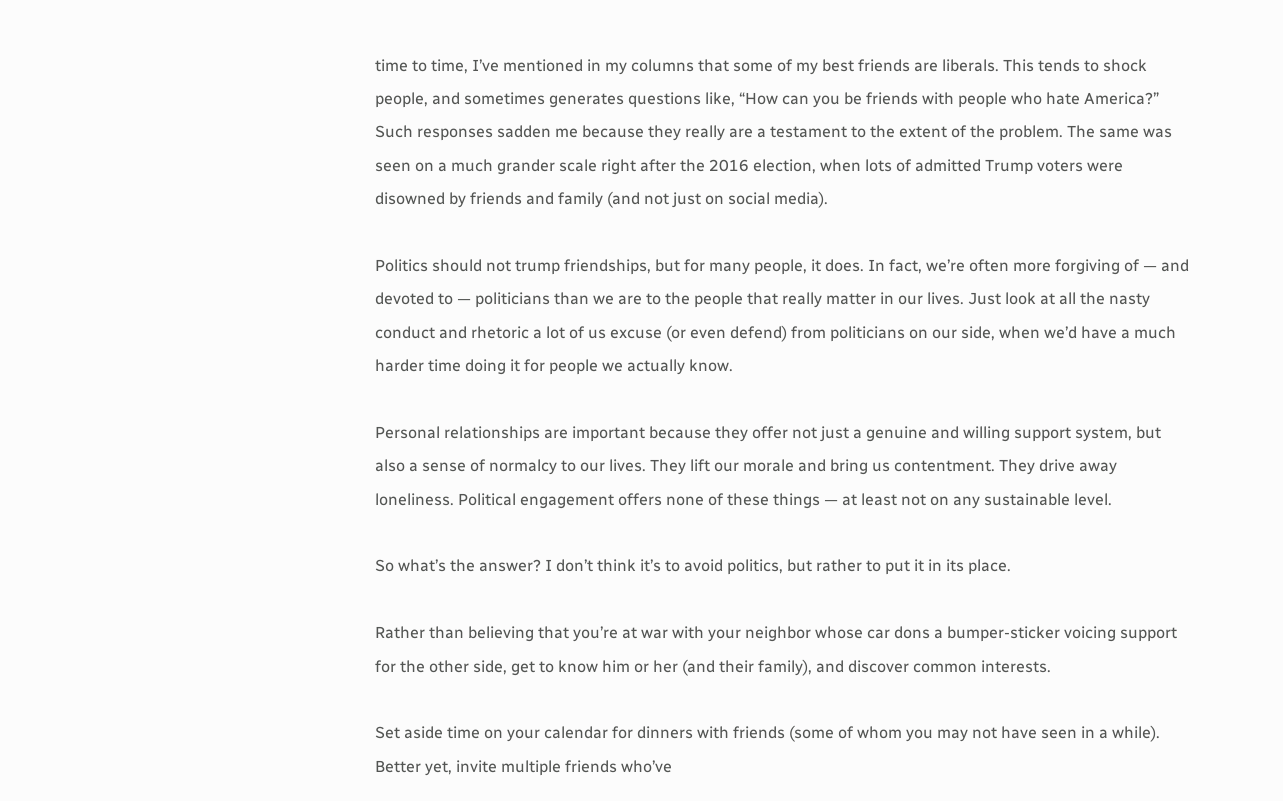time to time, I’ve mentioned in my columns that some of my best friends are liberals. This tends to shock people, and sometimes generates questions like, “How can you be friends with people who hate America?” Such responses sadden me because they really are a testament to the extent of the problem. The same was seen on a much grander scale right after the 2016 election, when lots of admitted Trump voters were disowned by friends and family (and not just on social media).

Politics should not trump friendships, but for many people, it does. In fact, we’re often more forgiving of — and devoted to — politicians than we are to the people that really matter in our lives. Just look at all the nasty conduct and rhetoric a lot of us excuse (or even defend) from politicians on our side, when we’d have a much harder time doing it for people we actually know.

Personal relationships are important because they offer not just a genuine and willing support system, but also a sense of normalcy to our lives. They lift our morale and bring us contentment. They drive away loneliness. Political engagement offers none of these things — at least not on any sustainable level.

So what’s the answer? I don’t think it’s to avoid politics, but rather to put it in its place.

Rather than believing that you’re at war with your neighbor whose car dons a bumper-sticker voicing support for the other side, get to know him or her (and their family), and discover common interests.

Set aside time on your calendar for dinners with friends (some of whom you may not have seen in a while). Better yet, invite multiple friends who’ve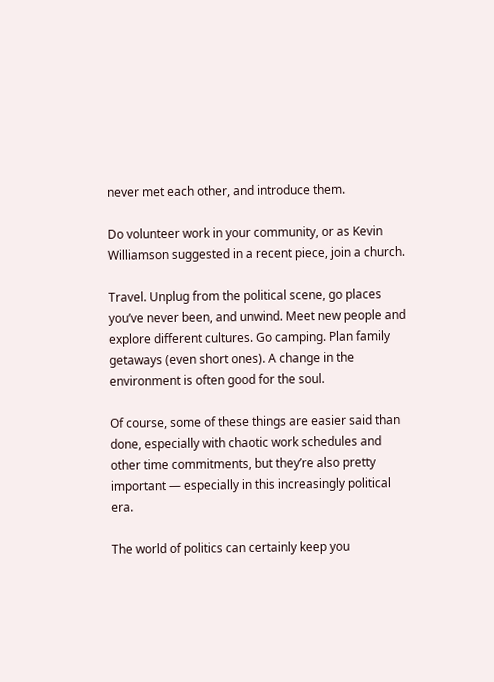never met each other, and introduce them.

Do volunteer work in your community, or as Kevin Williamson suggested in a recent piece, join a church.

Travel. Unplug from the political scene, go places you’ve never been, and unwind. Meet new people and explore different cultures. Go camping. Plan family getaways (even short ones). A change in the environment is often good for the soul.

Of course, some of these things are easier said than done, especially with chaotic work schedules and other time commitments, but they’re also pretty important — especially in this increasingly political era.

The world of politics can certainly keep you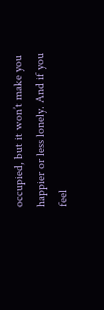occupied, but it won’t make you happier or less lonely. And if you feel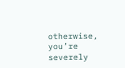otherwise, you’re severely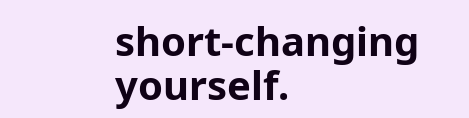short-changing yourself.